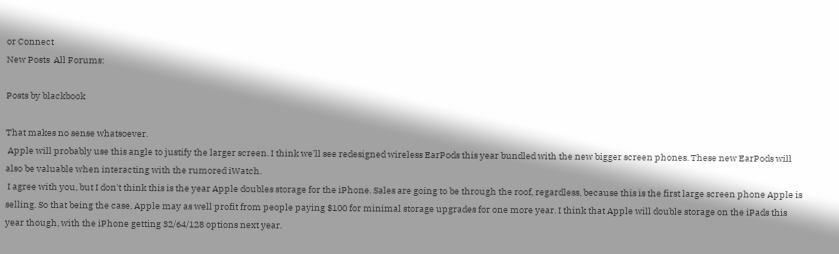or Connect
New Posts  All Forums:

Posts by blackbook

That makes no sense whatsoever.
 Apple will probably use this angle to justify the larger screen. I think we'll see redesigned wireless EarPods this year bundled with the new bigger screen phones. These new EarPods will also be valuable when interacting with the rumored iWatch.
 I agree with you, but I don't think this is the year Apple doubles storage for the iPhone. Sales are going to be through the roof, regardless, because this is the first large screen phone Apple is selling. So that being the case, Apple may as well profit from people paying $100 for minimal storage upgrades for one more year. I think that Apple will double storage on the iPads this year though, with the iPhone getting 32/64/128 options next year.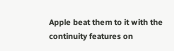Apple beat them to it with the continuity features on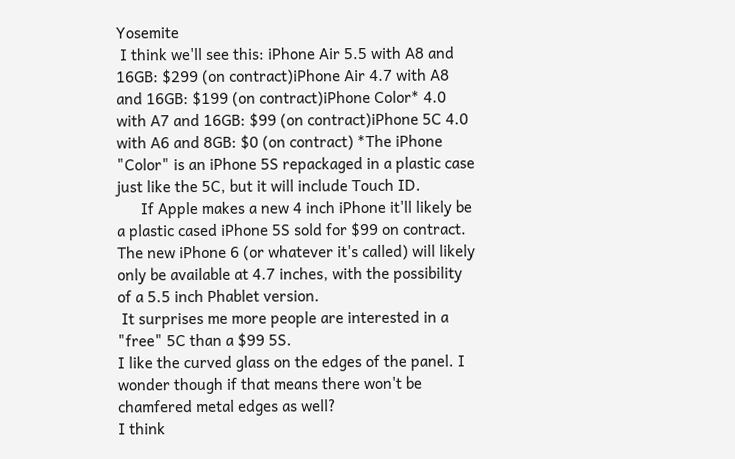Yosemite
 I think we'll see this: iPhone Air 5.5 with A8 and 16GB: $299 (on contract)iPhone Air 4.7 with A8 and 16GB: $199 (on contract)iPhone Color* 4.0 with A7 and 16GB: $99 (on contract)iPhone 5C 4.0 with A6 and 8GB: $0 (on contract) *The iPhone "Color" is an iPhone 5S repackaged in a plastic case just like the 5C, but it will include Touch ID.
      If Apple makes a new 4 inch iPhone it'll likely be a plastic cased iPhone 5S sold for $99 on contract. The new iPhone 6 (or whatever it's called) will likely only be available at 4.7 inches, with the possibility of a 5.5 inch Phablet version.
 It surprises me more people are interested in a "free" 5C than a $99 5S.
I like the curved glass on the edges of the panel. I wonder though if that means there won't be chamfered metal edges as well?
I think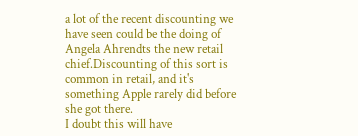a lot of the recent discounting we have seen could be the doing of Angela Ahrendts the new retail chief.Discounting of this sort is common in retail, and it's something Apple rarely did before she got there.
I doubt this will have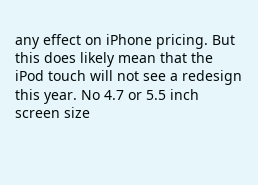any effect on iPhone pricing. But this does likely mean that the iPod touch will not see a redesign this year. No 4.7 or 5.5 inch screen size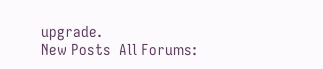upgrade.
New Posts  All Forums: